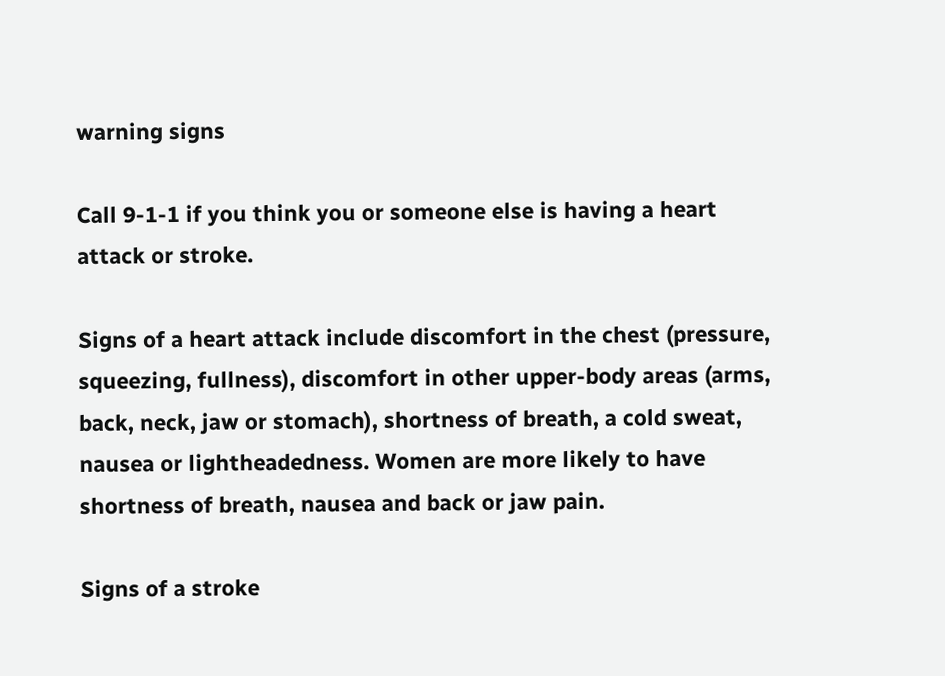warning signs

Call 9-1-1 if you think you or someone else is having a heart attack or stroke.

Signs of a heart attack include discomfort in the chest (pressure, squeezing, fullness), discomfort in other upper-body areas (arms, back, neck, jaw or stomach), shortness of breath, a cold sweat, nausea or lightheadedness. Women are more likely to have shortness of breath, nausea and back or jaw pain.

Signs of a stroke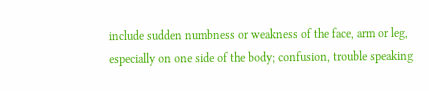include sudden numbness or weakness of the face, arm or leg, especially on one side of the body; confusion, trouble speaking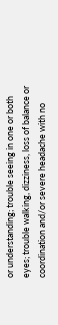or understanding; trouble seeing in one or both eyes; trouble walking, dizziness, loss of balance or coordination and/or severe headache with no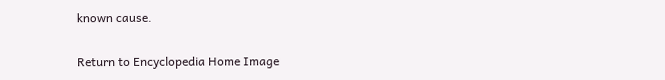known cause.

Return to Encyclopedia Home Image